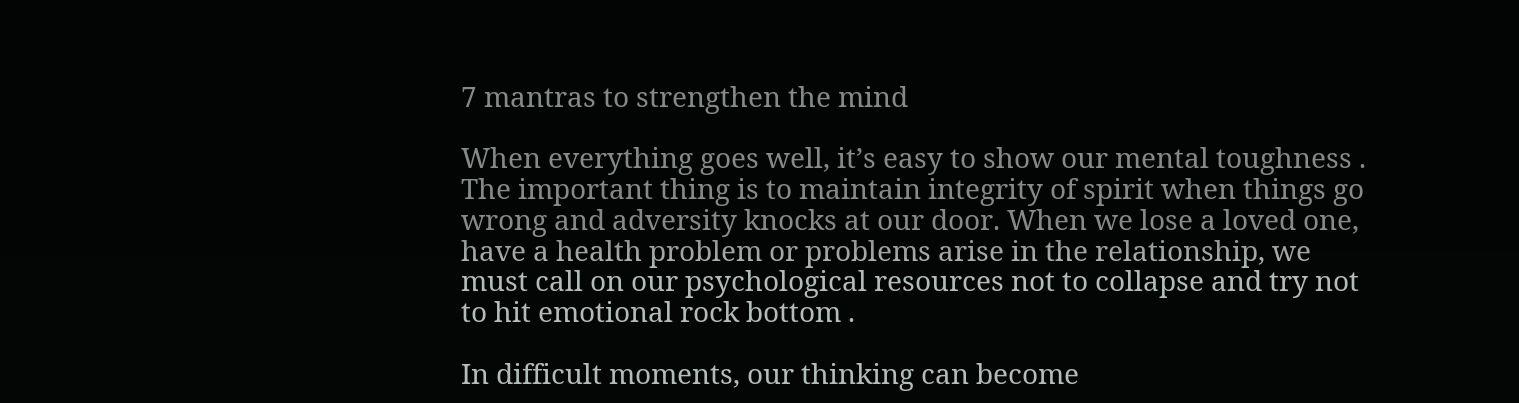7 mantras to strengthen the mind

When everything goes well, it’s easy to show our mental toughness . The important thing is to maintain integrity of spirit when things go wrong and adversity knocks at our door. When we lose a loved one, have a health problem or problems arise in the relationship, we must call on our psychological resources not to collapse and try not to hit emotional rock bottom .

In difficult moments, our thinking can become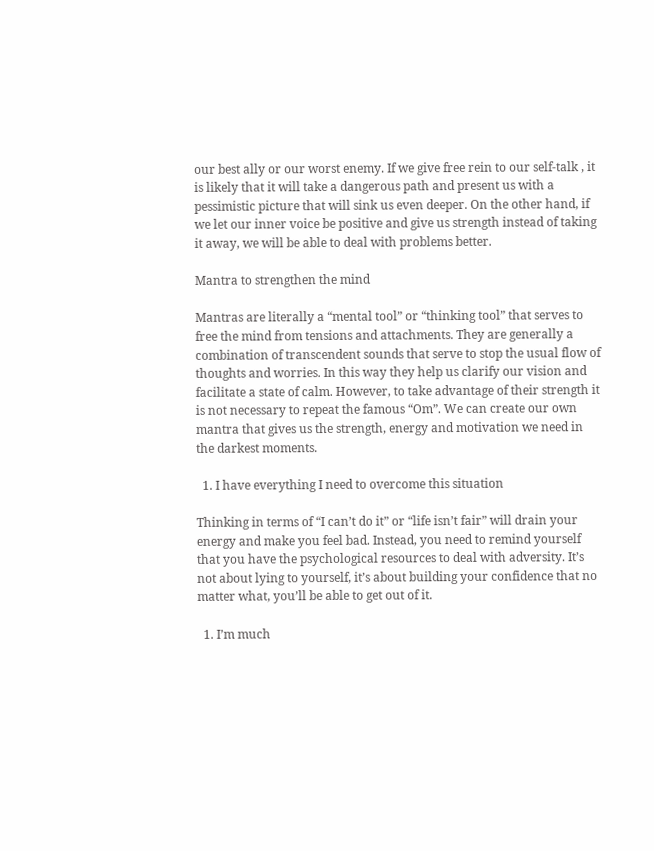our best ally or our worst enemy. If we give free rein to our self-talk , it is likely that it will take a dangerous path and present us with a pessimistic picture that will sink us even deeper. On the other hand, if we let our inner voice be positive and give us strength instead of taking it away, we will be able to deal with problems better.

Mantra to strengthen the mind

Mantras are literally a “mental tool” or “thinking tool” that serves to free the mind from tensions and attachments. They are generally a combination of transcendent sounds that serve to stop the usual flow of thoughts and worries. In this way they help us clarify our vision and facilitate a state of calm. However, to take advantage of their strength it is not necessary to repeat the famous “Om”. We can create our own mantra that gives us the strength, energy and motivation we need in the darkest moments.

  1. I have everything I need to overcome this situation

Thinking in terms of “I can’t do it” or “life isn’t fair” will drain your energy and make you feel bad. Instead, you need to remind yourself that you have the psychological resources to deal with adversity. It’s not about lying to yourself, it’s about building your confidence that no matter what, you’ll be able to get out of it.

  1. I’m much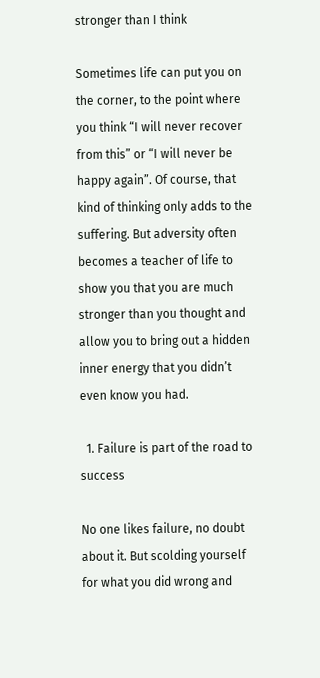stronger than I think

Sometimes life can put you on the corner, to the point where you think “I will never recover from this” or “I will never be happy again”. Of course, that kind of thinking only adds to the suffering. But adversity often becomes a teacher of life to show you that you are much stronger than you thought and allow you to bring out a hidden inner energy that you didn’t even know you had.

  1. Failure is part of the road to success

No one likes failure, no doubt about it. But scolding yourself for what you did wrong and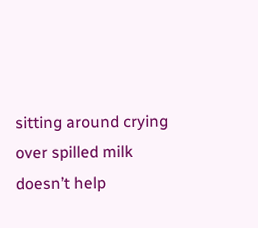sitting around crying over spilled milk doesn’t help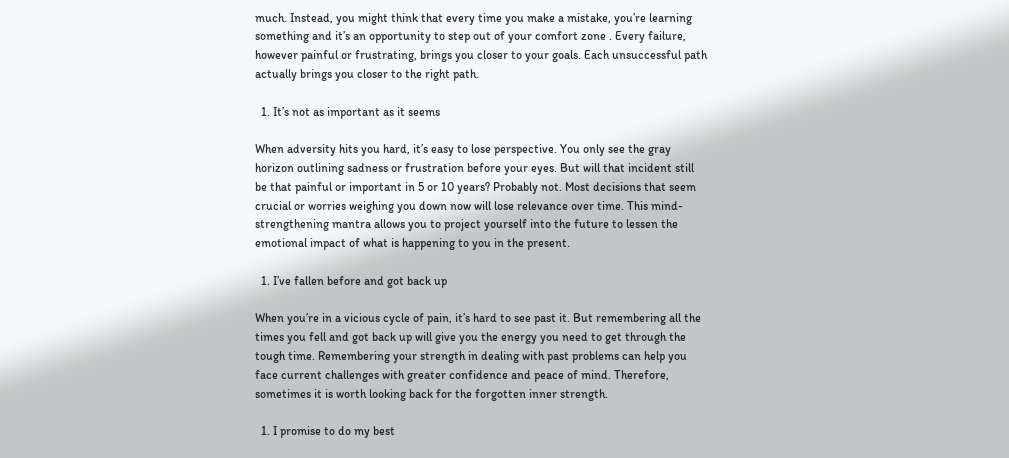much. Instead, you might think that every time you make a mistake, you’re learning something and it’s an opportunity to step out of your comfort zone . Every failure, however painful or frustrating, brings you closer to your goals. Each unsuccessful path actually brings you closer to the right path.

  1. It’s not as important as it seems

When adversity hits you hard, it’s easy to lose perspective. You only see the gray horizon outlining sadness or frustration before your eyes. But will that incident still be that painful or important in 5 or 10 years? Probably not. Most decisions that seem crucial or worries weighing you down now will lose relevance over time. This mind-strengthening mantra allows you to project yourself into the future to lessen the emotional impact of what is happening to you in the present.

  1. I’ve fallen before and got back up

When you’re in a vicious cycle of pain, it’s hard to see past it. But remembering all the times you fell and got back up will give you the energy you need to get through the tough time. Remembering your strength in dealing with past problems can help you face current challenges with greater confidence and peace of mind. Therefore, sometimes it is worth looking back for the forgotten inner strength.

  1. I promise to do my best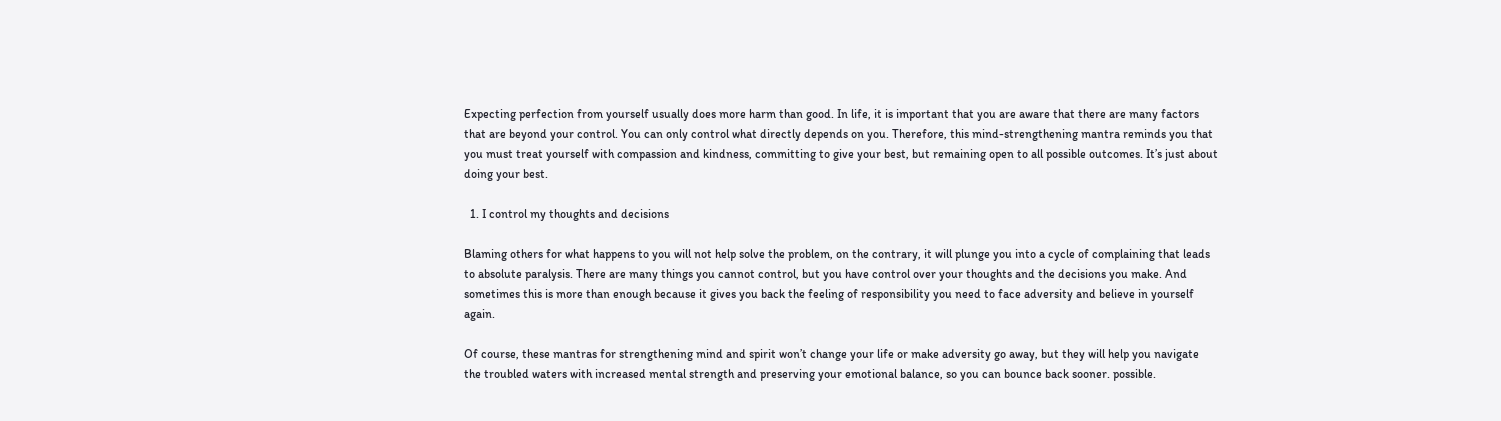Expecting perfection from yourself usually does more harm than good. In life, it is important that you are aware that there are many factors that are beyond your control. You can only control what directly depends on you. Therefore, this mind-strengthening mantra reminds you that you must treat yourself with compassion and kindness, committing to give your best, but remaining open to all possible outcomes. It’s just about doing your best.

  1. I control my thoughts and decisions

Blaming others for what happens to you will not help solve the problem, on the contrary, it will plunge you into a cycle of complaining that leads to absolute paralysis. There are many things you cannot control, but you have control over your thoughts and the decisions you make. And sometimes this is more than enough because it gives you back the feeling of responsibility you need to face adversity and believe in yourself again.

Of course, these mantras for strengthening mind and spirit won’t change your life or make adversity go away, but they will help you navigate the troubled waters with increased mental strength and preserving your emotional balance, so you can bounce back sooner. possible.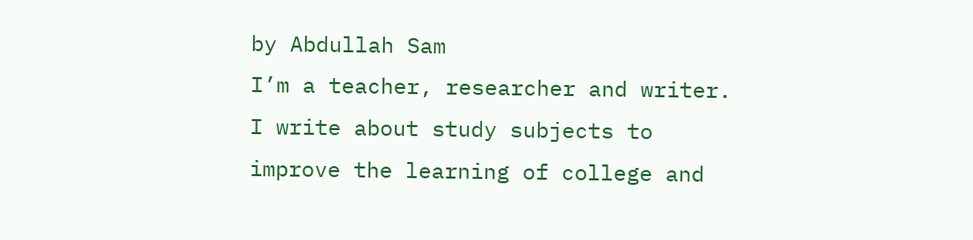by Abdullah Sam
I’m a teacher, researcher and writer. I write about study subjects to improve the learning of college and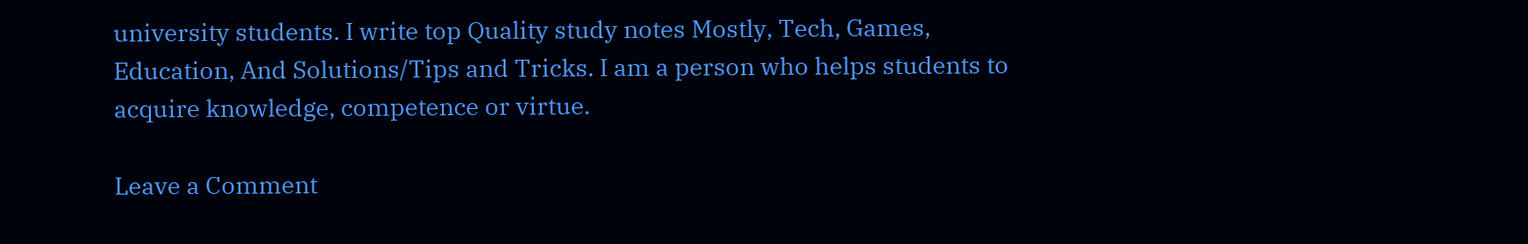university students. I write top Quality study notes Mostly, Tech, Games, Education, And Solutions/Tips and Tricks. I am a person who helps students to acquire knowledge, competence or virtue.

Leave a Comment